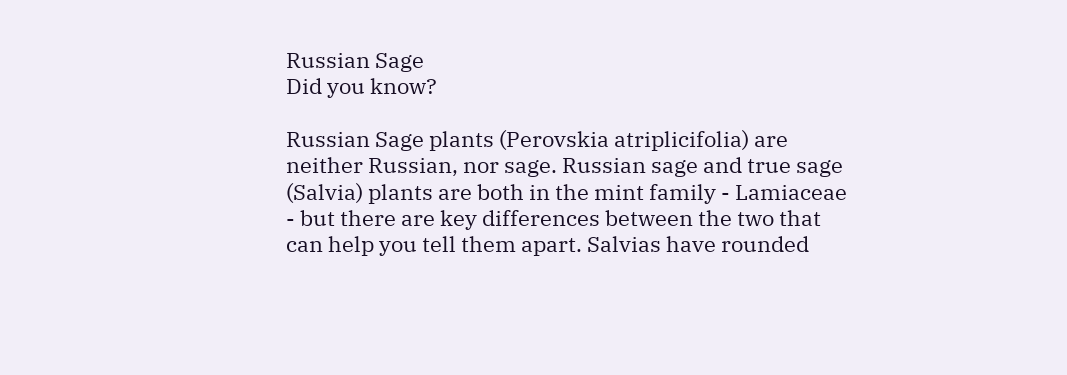Russian Sage
Did you know?

Russian Sage plants (Perovskia atriplicifolia) are neither Russian, nor sage. Russian sage and true sage (Salvia) plants are both in the mint family - Lamiaceae - but there are key differences between the two that can help you tell them apart. Salvias have rounded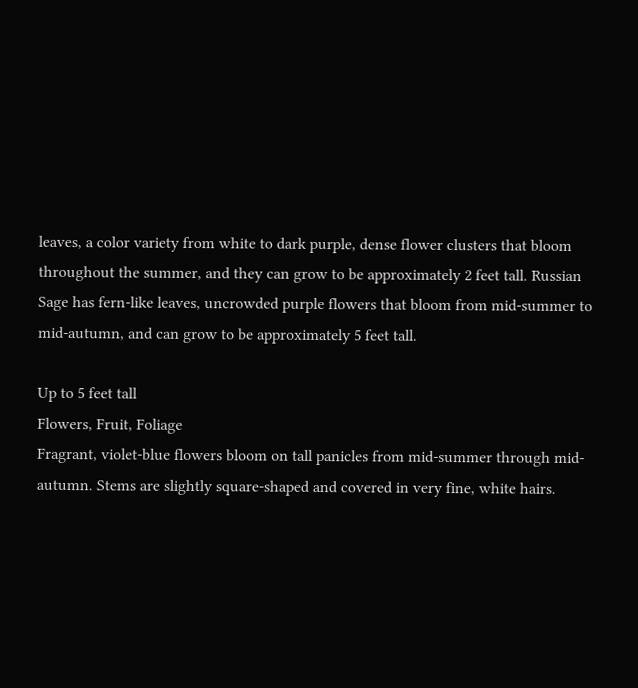leaves, a color variety from white to dark purple, dense flower clusters that bloom throughout the summer, and they can grow to be approximately 2 feet tall. Russian Sage has fern-like leaves, uncrowded purple flowers that bloom from mid-summer to mid-autumn, and can grow to be approximately 5 feet tall.

Up to 5 feet tall
Flowers, Fruit, Foliage
Fragrant, violet-blue flowers bloom on tall panicles from mid-summer through mid-autumn. Stems are slightly square-shaped and covered in very fine, white hairs.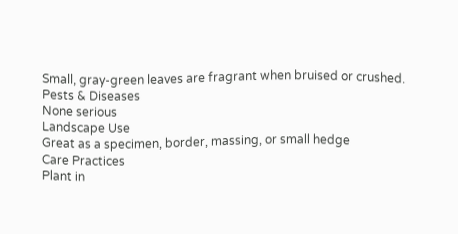Small, gray-green leaves are fragrant when bruised or crushed.
Pests & Diseases
None serious
Landscape Use
Great as a specimen, border, massing, or small hedge
Care Practices
Plant in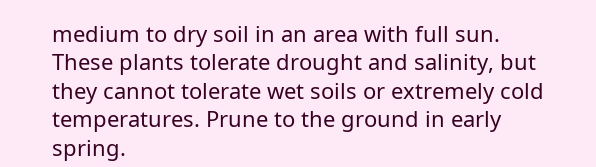medium to dry soil in an area with full sun. These plants tolerate drought and salinity, but they cannot tolerate wet soils or extremely cold temperatures. Prune to the ground in early spring.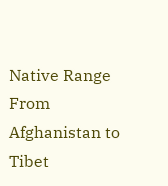Native Range
From Afghanistan to Tibet